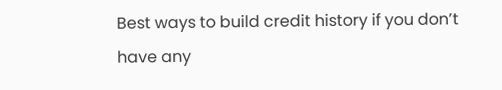Best ways to build credit history if you don’t have any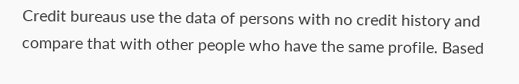Credit bureaus use the data of persons with no credit history and compare that with other people who have the same profile. Based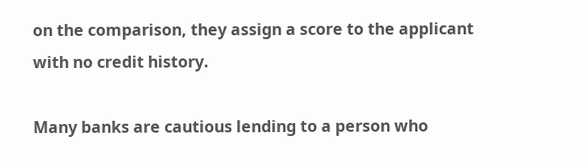on the comparison, they assign a score to the applicant with no credit history.

Many banks are cautious lending to a person who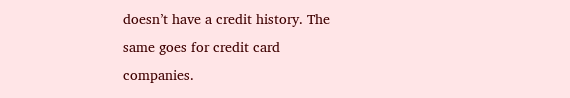doesn’t have a credit history. The same goes for credit card companies.